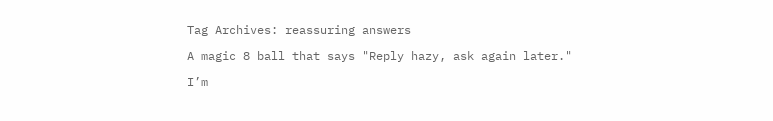Tag Archives: reassuring answers

A magic 8 ball that says "Reply hazy, ask again later."

I’m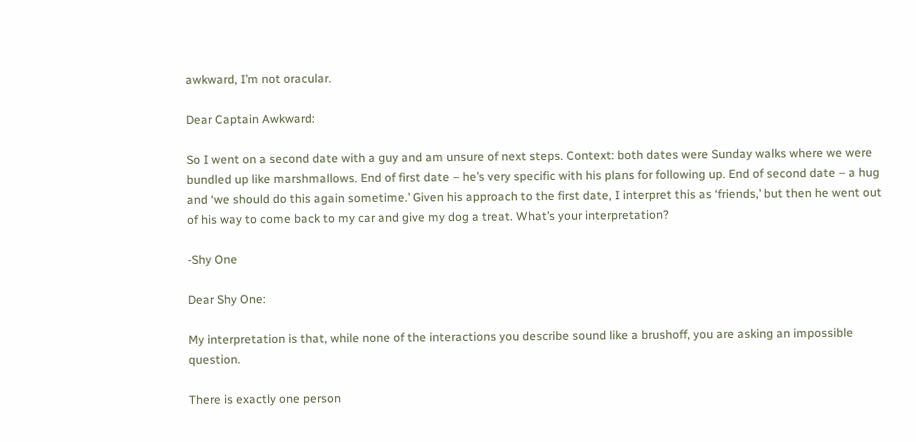awkward, I’m not oracular.

Dear Captain Awkward:

So I went on a second date with a guy and am unsure of next steps. Context: both dates were Sunday walks where we were bundled up like marshmallows. End of first date – he’s very specific with his plans for following up. End of second date – a hug and ‘we should do this again sometime.’ Given his approach to the first date, I interpret this as ‘friends,’ but then he went out of his way to come back to my car and give my dog a treat. What’s your interpretation?

-Shy One

Dear Shy One:

My interpretation is that, while none of the interactions you describe sound like a brushoff, you are asking an impossible question.

There is exactly one person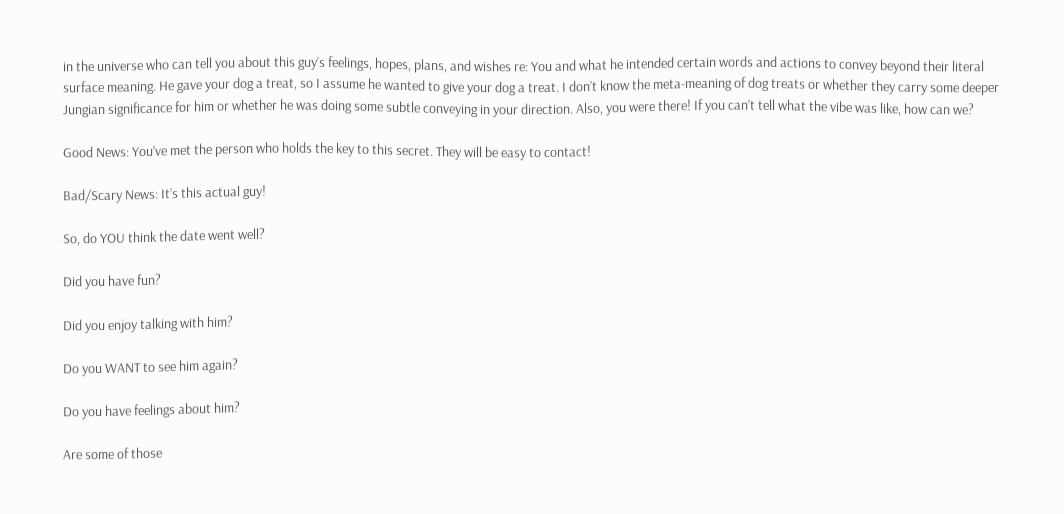in the universe who can tell you about this guy’s feelings, hopes, plans, and wishes re: You and what he intended certain words and actions to convey beyond their literal surface meaning. He gave your dog a treat, so I assume he wanted to give your dog a treat. I don’t know the meta-meaning of dog treats or whether they carry some deeper Jungian significance for him or whether he was doing some subtle conveying in your direction. Also, you were there! If you can’t tell what the vibe was like, how can we?

Good News: You’ve met the person who holds the key to this secret. They will be easy to contact!

Bad/Scary News: It’s this actual guy!

So, do YOU think the date went well?

Did you have fun?

Did you enjoy talking with him?

Do you WANT to see him again?

Do you have feelings about him?

Are some of those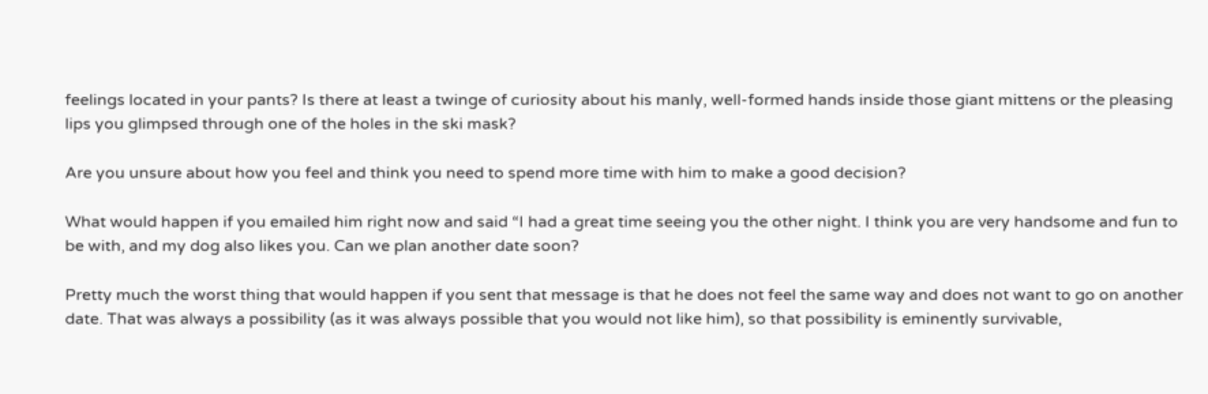feelings located in your pants? Is there at least a twinge of curiosity about his manly, well-formed hands inside those giant mittens or the pleasing lips you glimpsed through one of the holes in the ski mask?

Are you unsure about how you feel and think you need to spend more time with him to make a good decision?

What would happen if you emailed him right now and said “I had a great time seeing you the other night. I think you are very handsome and fun to be with, and my dog also likes you. Can we plan another date soon?

Pretty much the worst thing that would happen if you sent that message is that he does not feel the same way and does not want to go on another date. That was always a possibility (as it was always possible that you would not like him), so that possibility is eminently survivable,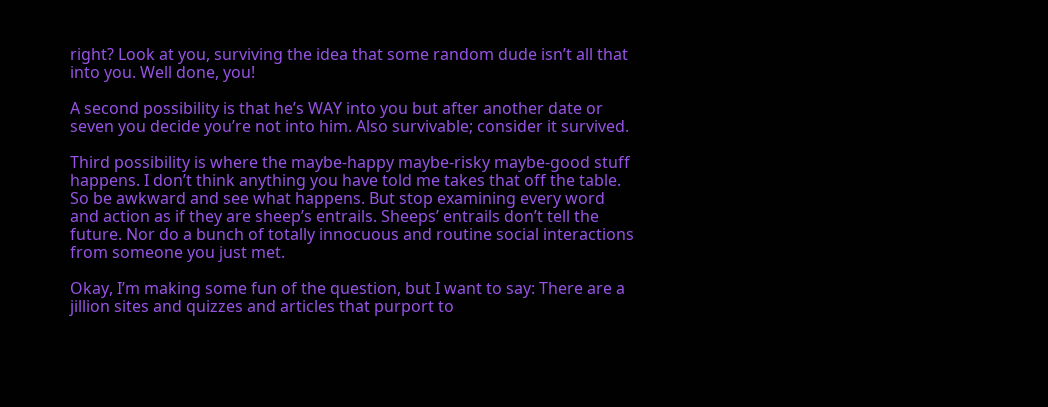right? Look at you, surviving the idea that some random dude isn’t all that into you. Well done, you!

A second possibility is that he’s WAY into you but after another date or seven you decide you’re not into him. Also survivable; consider it survived.

Third possibility is where the maybe-happy maybe-risky maybe-good stuff happens. I don’t think anything you have told me takes that off the table. So be awkward and see what happens. But stop examining every word and action as if they are sheep’s entrails. Sheeps’ entrails don’t tell the future. Nor do a bunch of totally innocuous and routine social interactions from someone you just met.

Okay, I’m making some fun of the question, but I want to say: There are a jillion sites and quizzes and articles that purport to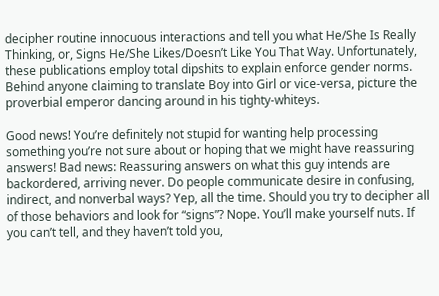decipher routine innocuous interactions and tell you what He/She Is Really Thinking, or, Signs He/She Likes/Doesn’t Like You That Way. Unfortunately, these publications employ total dipshits to explain enforce gender norms. Behind anyone claiming to translate Boy into Girl or vice-versa, picture the proverbial emperor dancing around in his tighty-whiteys.

Good news! You’re definitely not stupid for wanting help processing something you’re not sure about or hoping that we might have reassuring answers! Bad news: Reassuring answers on what this guy intends are backordered, arriving never. Do people communicate desire in confusing, indirect, and nonverbal ways? Yep, all the time. Should you try to decipher all of those behaviors and look for “signs”? Nope. You’ll make yourself nuts. If you can’t tell, and they haven’t told you,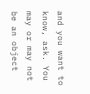and you want to know, ask. You may or may not be an object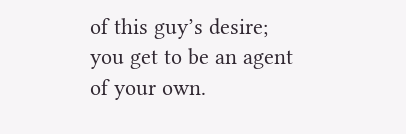of this guy’s desire; you get to be an agent of your own.